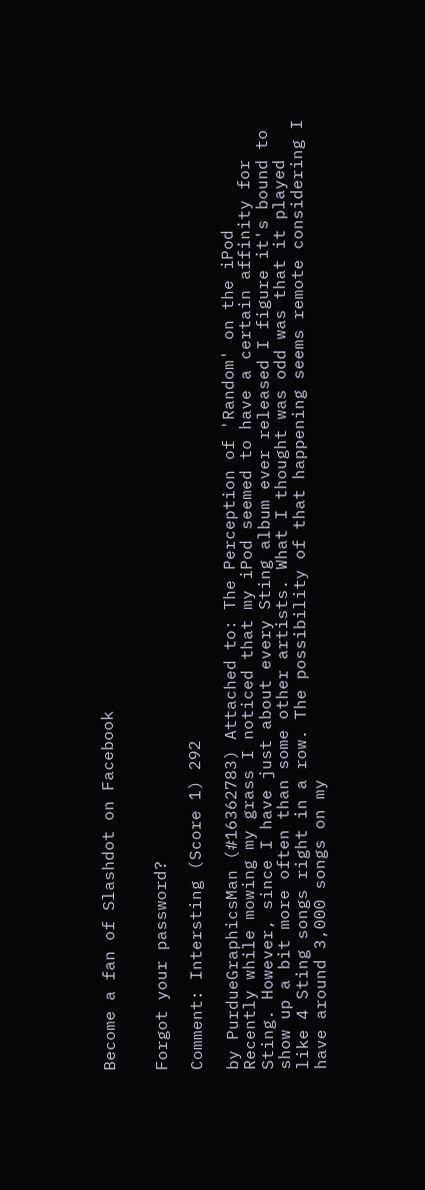Become a fan of Slashdot on Facebook


Forgot your password?

Comment: Intersting (Score 1) 292

by PurdueGraphicsMan (#16362783) Attached to: The Perception of 'Random' on the iPod
Recently while mowing my grass I noticed that my iPod seemed to have a certain affinity for Sting. However, since I have just about every Sting album ever released I figure it's bound to show up a bit more often than some other artists. What I thought was odd was that it played like 4 Sting songs right in a row. The possibility of that happening seems remote considering I have around 3,000 songs on my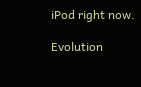iPod right now.

Evolution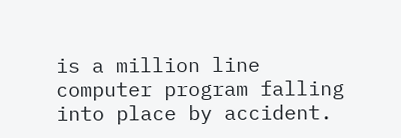is a million line computer program falling into place by accident.